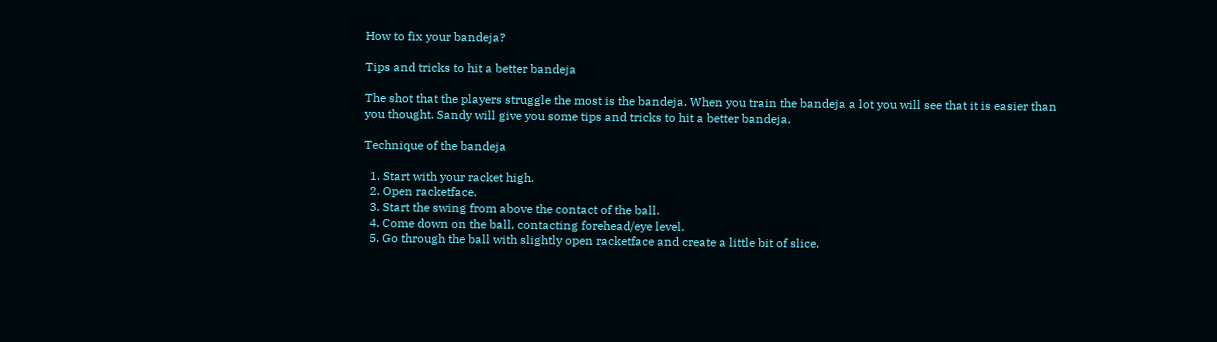How to fix your bandeja?

Tips and tricks to hit a better bandeja

The shot that the players struggle the most is the bandeja. When you train the bandeja a lot you will see that it is easier than you thought. Sandy will give you some tips and tricks to hit a better bandeja.

Technique of the bandeja

  1. Start with your racket high.
  2. Open racketface.
  3. Start the swing from above the contact of the ball.
  4. Come down on the ball, contacting forehead/eye level.
  5. Go through the ball with slightly open racketface and create a little bit of slice.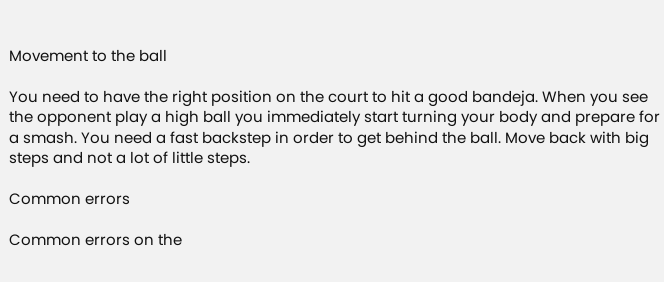Movement to the ball

You need to have the right position on the court to hit a good bandeja. When you see the opponent play a high ball you immediately start turning your body and prepare for a smash. You need a fast backstep in order to get behind the ball. Move back with big steps and not a lot of little steps.

Common errors

Common errors on the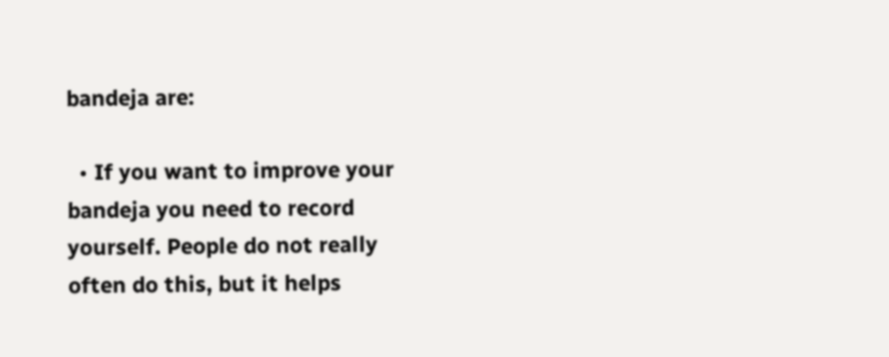bandeja are:

  • If you want to improve your bandeja you need to record yourself. People do not really often do this, but it helps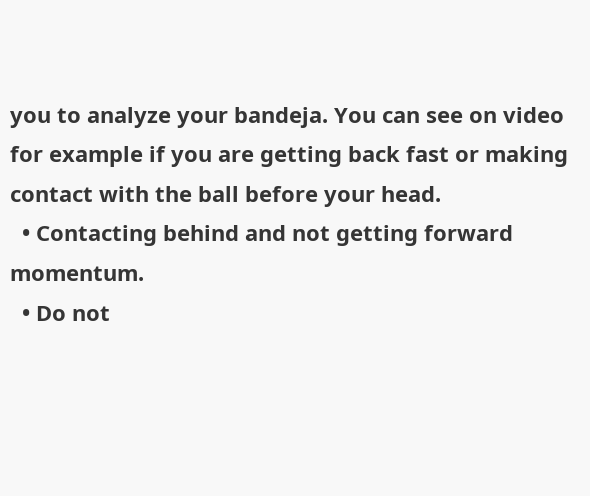you to analyze your bandeja. You can see on video for example if you are getting back fast or making contact with the ball before your head.
  • Contacting behind and not getting forward momentum.
  • Do not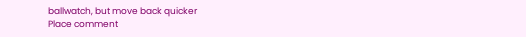ballwatch, but move back quicker
Place comment